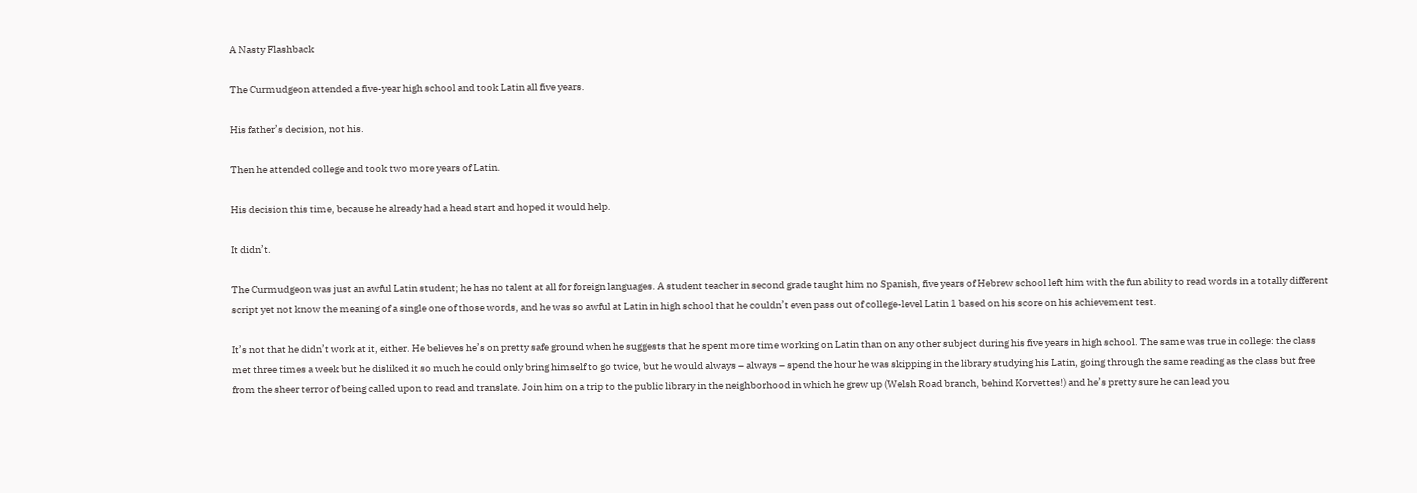A Nasty Flashback

The Curmudgeon attended a five-year high school and took Latin all five years.

His father’s decision, not his.

Then he attended college and took two more years of Latin.

His decision this time, because he already had a head start and hoped it would help.

It didn’t.

The Curmudgeon was just an awful Latin student; he has no talent at all for foreign languages. A student teacher in second grade taught him no Spanish, five years of Hebrew school left him with the fun ability to read words in a totally different script yet not know the meaning of a single one of those words, and he was so awful at Latin in high school that he couldn’t even pass out of college-level Latin 1 based on his score on his achievement test.

It’s not that he didn’t work at it, either. He believes he’s on pretty safe ground when he suggests that he spent more time working on Latin than on any other subject during his five years in high school. The same was true in college: the class met three times a week but he disliked it so much he could only bring himself to go twice, but he would always – always – spend the hour he was skipping in the library studying his Latin, going through the same reading as the class but free from the sheer terror of being called upon to read and translate. Join him on a trip to the public library in the neighborhood in which he grew up (Welsh Road branch, behind Korvettes!) and he’s pretty sure he can lead you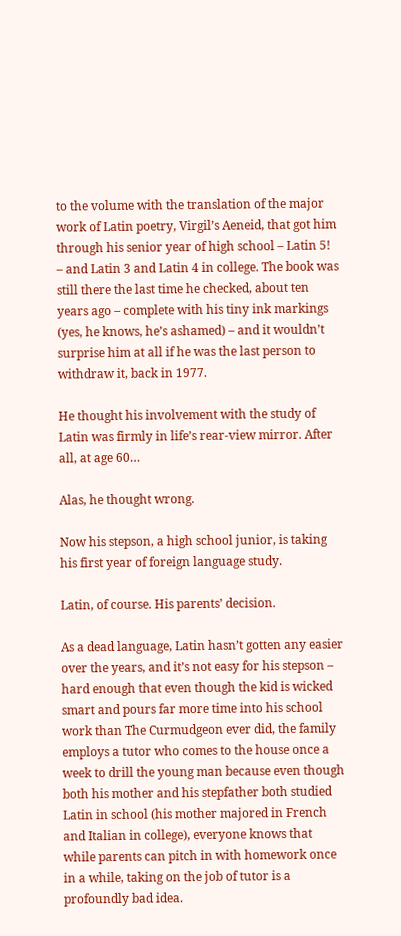to the volume with the translation of the major work of Latin poetry, Virgil’s Aeneid, that got him through his senior year of high school – Latin 5! – and Latin 3 and Latin 4 in college. The book was still there the last time he checked, about ten years ago – complete with his tiny ink markings (yes, he knows, he’s ashamed) – and it wouldn’t surprise him at all if he was the last person to withdraw it, back in 1977.

He thought his involvement with the study of Latin was firmly in life’s rear-view mirror. After all, at age 60…

Alas, he thought wrong.

Now his stepson, a high school junior, is taking his first year of foreign language study.

Latin, of course. His parents’ decision.

As a dead language, Latin hasn’t gotten any easier over the years, and it’s not easy for his stepson – hard enough that even though the kid is wicked smart and pours far more time into his school work than The Curmudgeon ever did, the family employs a tutor who comes to the house once a week to drill the young man because even though both his mother and his stepfather both studied Latin in school (his mother majored in French and Italian in college), everyone knows that while parents can pitch in with homework once in a while, taking on the job of tutor is a profoundly bad idea.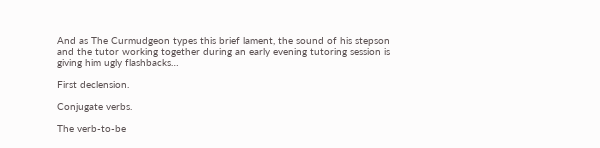And as The Curmudgeon types this brief lament, the sound of his stepson and the tutor working together during an early evening tutoring session is giving him ugly flashbacks…

First declension.

Conjugate verbs.

The verb-to-be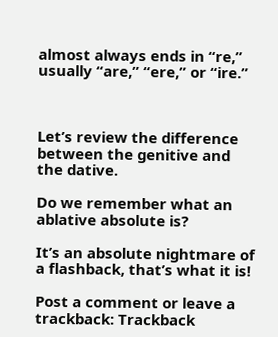almost always ends in “re,” usually “are,” “ere,” or “ire.”



Let’s review the difference between the genitive and the dative.

Do we remember what an ablative absolute is?

It’s an absolute nightmare of a flashback, that’s what it is!

Post a comment or leave a trackback: Trackback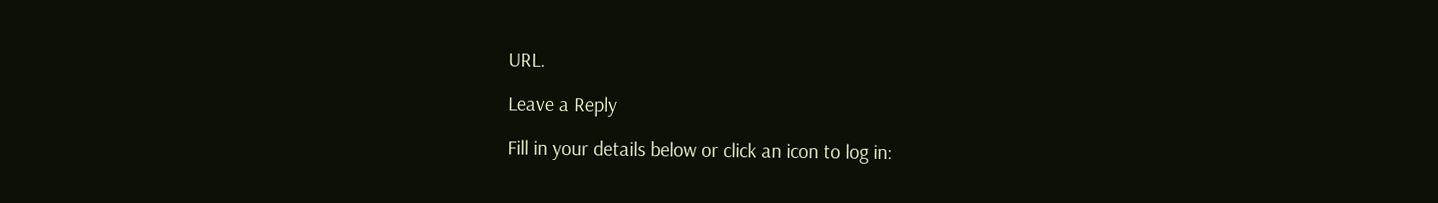URL.

Leave a Reply

Fill in your details below or click an icon to log in: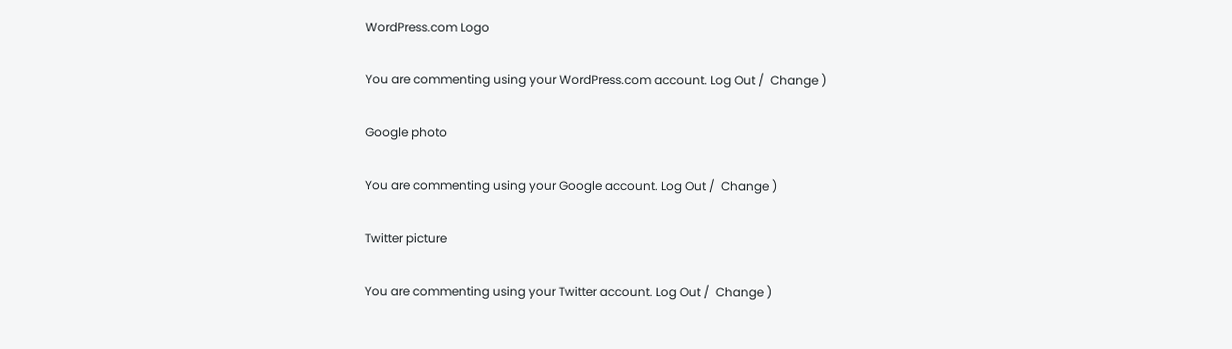WordPress.com Logo

You are commenting using your WordPress.com account. Log Out /  Change )

Google photo

You are commenting using your Google account. Log Out /  Change )

Twitter picture

You are commenting using your Twitter account. Log Out /  Change )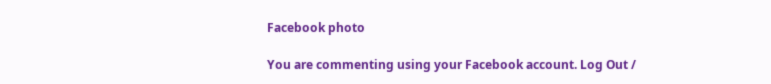Facebook photo

You are commenting using your Facebook account. Log Out /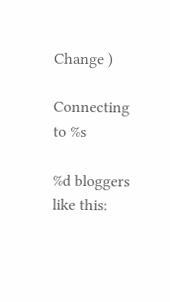Change )

Connecting to %s

%d bloggers like this: